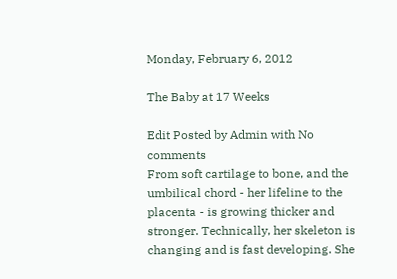Monday, February 6, 2012

The Baby at 17 Weeks

Edit Posted by Admin with No comments
From soft cartilage to bone, and the umbilical chord - her lifeline to the placenta - is growing thicker and stronger. Technically, her skeleton is changing and is fast developing. She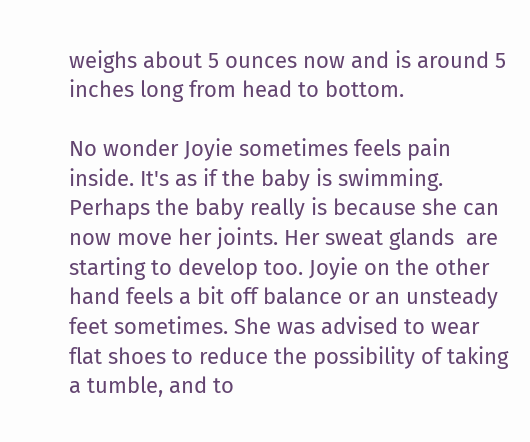weighs about 5 ounces now and is around 5 inches long from head to bottom.

No wonder Joyie sometimes feels pain inside. It's as if the baby is swimming. Perhaps the baby really is because she can now move her joints. Her sweat glands  are starting to develop too. Joyie on the other hand feels a bit off balance or an unsteady feet sometimes. She was advised to wear flat shoes to reduce the possibility of taking a tumble, and to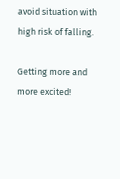avoid situation with high risk of falling.

Getting more and more excited!